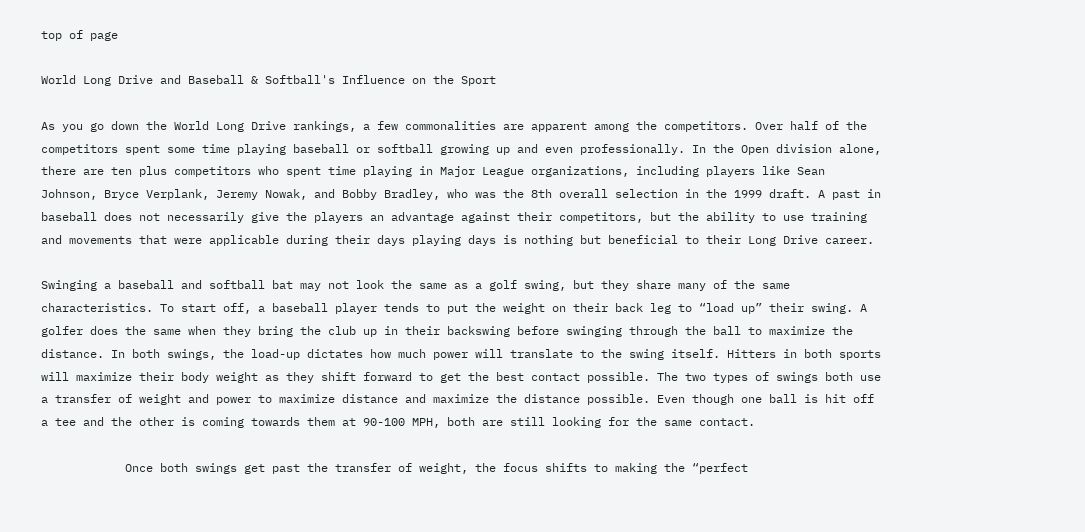top of page

World Long Drive and Baseball & Softball's Influence on the Sport

As you go down the World Long Drive rankings, a few commonalities are apparent among the competitors. Over half of the competitors spent some time playing baseball or softball growing up and even professionally. In the Open division alone, there are ten plus competitors who spent time playing in Major League organizations, including players like Sean Johnson, Bryce Verplank, Jeremy Nowak, and Bobby Bradley, who was the 8th overall selection in the 1999 draft. A past in baseball does not necessarily give the players an advantage against their competitors, but the ability to use training and movements that were applicable during their days playing days is nothing but beneficial to their Long Drive career.

Swinging a baseball and softball bat may not look the same as a golf swing, but they share many of the same characteristics. To start off, a baseball player tends to put the weight on their back leg to “load up” their swing. A golfer does the same when they bring the club up in their backswing before swinging through the ball to maximize the distance. In both swings, the load-up dictates how much power will translate to the swing itself. Hitters in both sports will maximize their body weight as they shift forward to get the best contact possible. The two types of swings both use a transfer of weight and power to maximize distance and maximize the distance possible. Even though one ball is hit off a tee and the other is coming towards them at 90-100 MPH, both are still looking for the same contact.

            Once both swings get past the transfer of weight, the focus shifts to making the “perfect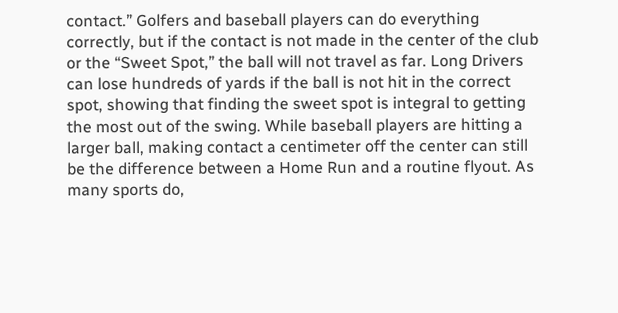contact.” Golfers and baseball players can do everything correctly, but if the contact is not made in the center of the club or the “Sweet Spot,” the ball will not travel as far. Long Drivers can lose hundreds of yards if the ball is not hit in the correct spot, showing that finding the sweet spot is integral to getting the most out of the swing. While baseball players are hitting a larger ball, making contact a centimeter off the center can still be the difference between a Home Run and a routine flyout. As many sports do,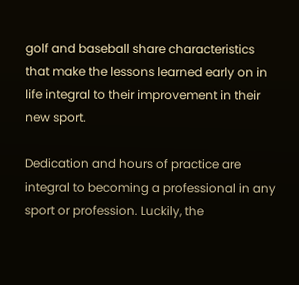golf and baseball share characteristics that make the lessons learned early on in life integral to their improvement in their new sport.

Dedication and hours of practice are integral to becoming a professional in any sport or profession. Luckily, the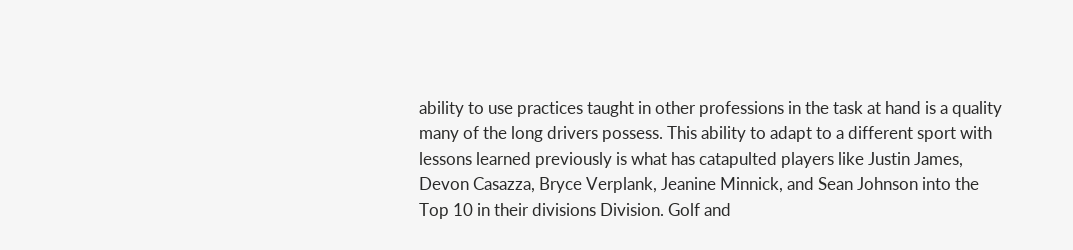ability to use practices taught in other professions in the task at hand is a quality many of the long drivers possess. This ability to adapt to a different sport with lessons learned previously is what has catapulted players like Justin James, Devon Casazza, Bryce Verplank, Jeanine Minnick, and Sean Johnson into the Top 10 in their divisions Division. Golf and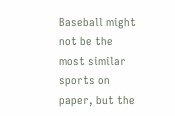Baseball might not be the most similar sports on paper, but the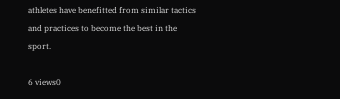athletes have benefitted from similar tactics and practices to become the best in the sport.

6 views0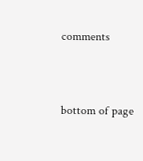comments


bottom of page